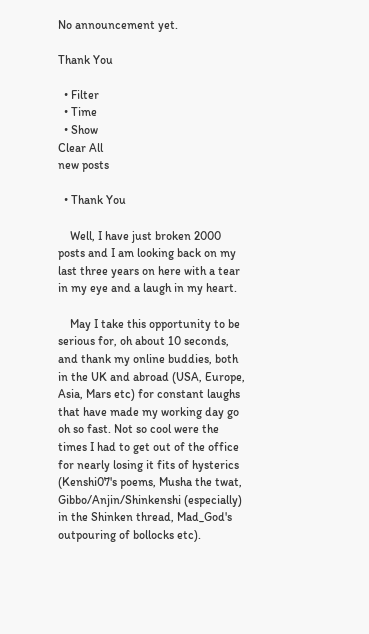No announcement yet.

Thank You

  • Filter
  • Time
  • Show
Clear All
new posts

  • Thank You

    Well, I have just broken 2000 posts and I am looking back on my last three years on here with a tear in my eye and a laugh in my heart.

    May I take this opportunity to be serious for, oh about 10 seconds, and thank my online buddies, both in the UK and abroad (USA, Europe, Asia, Mars etc) for constant laughs that have made my working day go oh so fast. Not so cool were the times I had to get out of the office for nearly losing it fits of hysterics (Kenshi07's poems, Musha the twat, Gibbo/Anjin/Shinkenshi (especially) in the Shinken thread, Mad_God's outpouring of bollocks etc).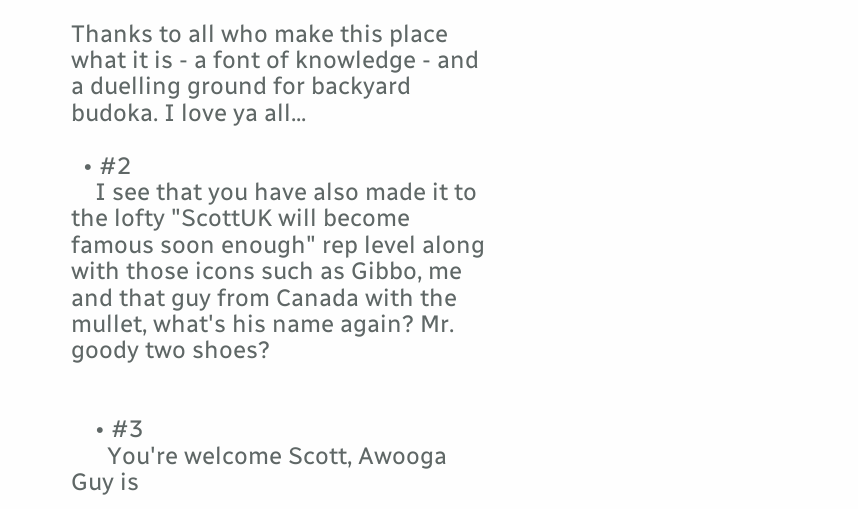Thanks to all who make this place what it is - a font of knowledge - and a duelling ground for backyard budoka. I love ya all...

  • #2
    I see that you have also made it to the lofty "ScottUK will become famous soon enough" rep level along with those icons such as Gibbo, me and that guy from Canada with the mullet, what's his name again? Mr. goody two shoes?


    • #3
      You're welcome Scott, Awooga Guy is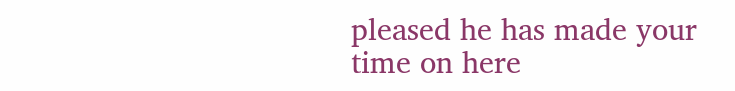pleased he has made your time on here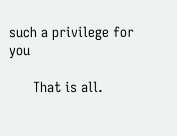such a privilege for you

      That is all.